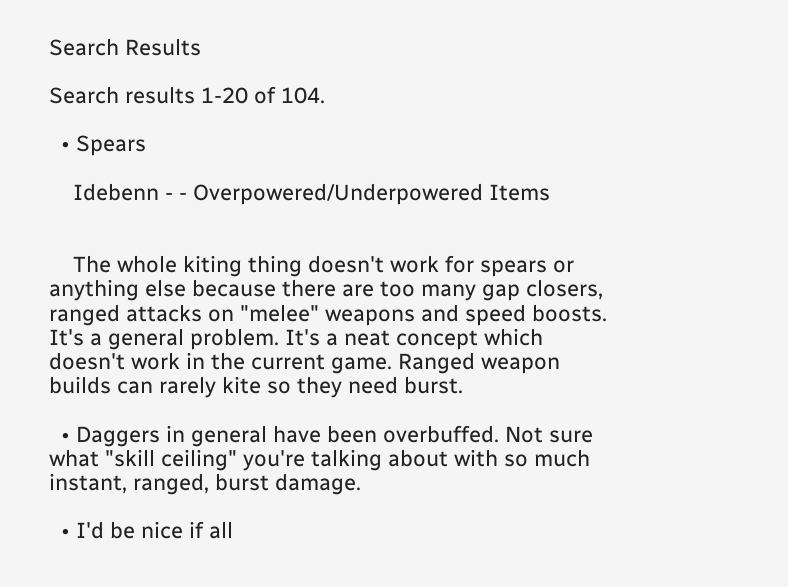Search Results

Search results 1-20 of 104.

  • Spears

    Idebenn - - Overpowered/Underpowered Items


    The whole kiting thing doesn't work for spears or anything else because there are too many gap closers, ranged attacks on "melee" weapons and speed boosts. It's a general problem. It's a neat concept which doesn't work in the current game. Ranged weapon builds can rarely kite so they need burst.

  • Daggers in general have been overbuffed. Not sure what "skill ceiling" you're talking about with so much instant, ranged, burst damage.

  • I'd be nice if all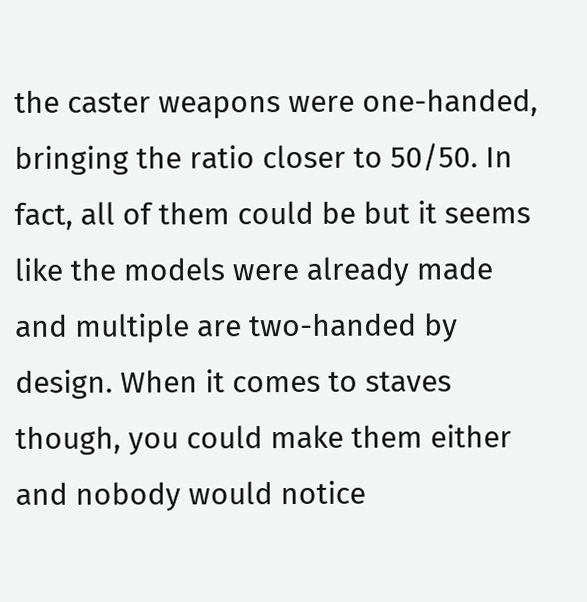the caster weapons were one-handed, bringing the ratio closer to 50/50. In fact, all of them could be but it seems like the models were already made and multiple are two-handed by design. When it comes to staves though, you could make them either and nobody would notice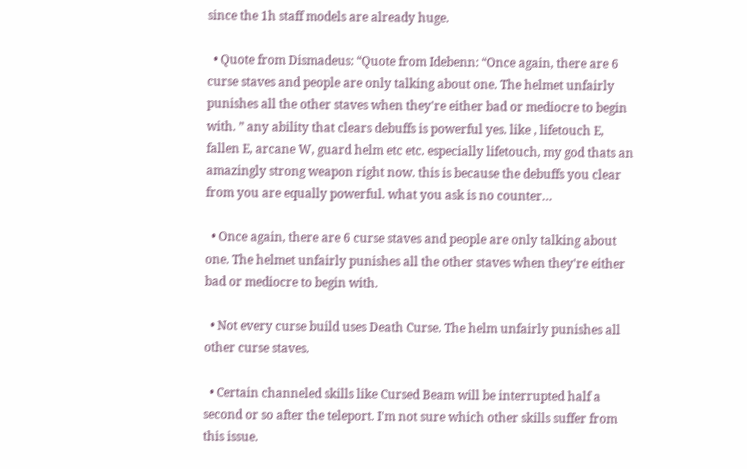since the 1h staff models are already huge.

  • Quote from Dismadeus: “Quote from Idebenn: “Once again, there are 6 curse staves and people are only talking about one. The helmet unfairly punishes all the other staves when they're either bad or mediocre to begin with. ” any ability that clears debuffs is powerful yes. like , lifetouch E, fallen E, arcane W, guard helm etc etc. especially lifetouch, my god thats an amazingly strong weapon right now. this is because the debuffs you clear from you are equally powerful. what you ask is no counter…

  • Once again, there are 6 curse staves and people are only talking about one. The helmet unfairly punishes all the other staves when they're either bad or mediocre to begin with.

  • Not every curse build uses Death Curse. The helm unfairly punishes all other curse staves.

  • Certain channeled skills like Cursed Beam will be interrupted half a second or so after the teleport. I'm not sure which other skills suffer from this issue.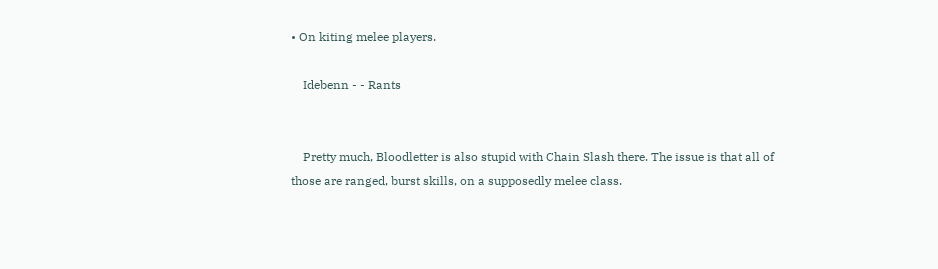• On kiting melee players.

    Idebenn - - Rants


    Pretty much, Bloodletter is also stupid with Chain Slash there. The issue is that all of those are ranged, burst skills, on a supposedly melee class.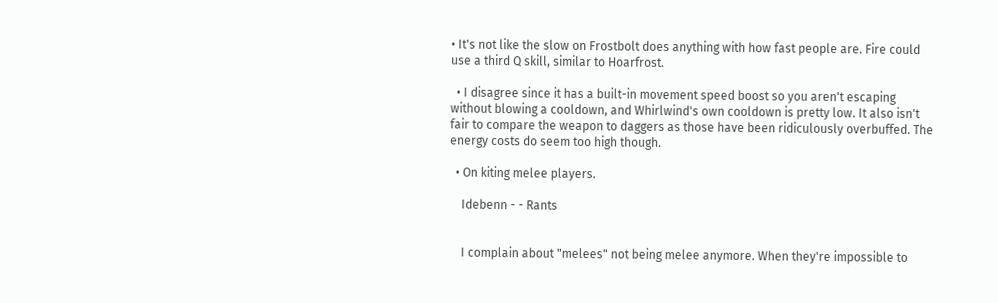• It's not like the slow on Frostbolt does anything with how fast people are. Fire could use a third Q skill, similar to Hoarfrost.

  • I disagree since it has a built-in movement speed boost so you aren't escaping without blowing a cooldown, and Whirlwind's own cooldown is pretty low. It also isn't fair to compare the weapon to daggers as those have been ridiculously overbuffed. The energy costs do seem too high though.

  • On kiting melee players.

    Idebenn - - Rants


    I complain about "melees" not being melee anymore. When they're impossible to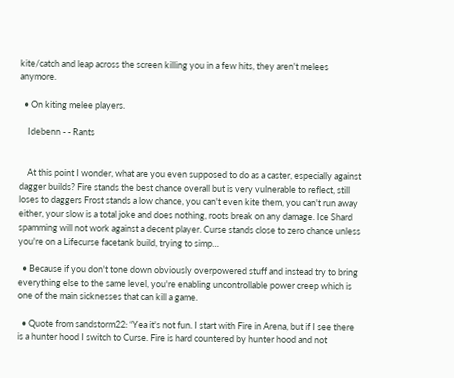kite/catch and leap across the screen killing you in a few hits, they aren't melees anymore.

  • On kiting melee players.

    Idebenn - - Rants


    At this point I wonder, what are you even supposed to do as a caster, especially against dagger builds? Fire stands the best chance overall but is very vulnerable to reflect, still loses to daggers Frost stands a low chance, you can't even kite them, you can't run away either, your slow is a total joke and does nothing, roots break on any damage. Ice Shard spamming will not work against a decent player. Curse stands close to zero chance unless you're on a Lifecurse facetank build, trying to simp…

  • Because if you don't tone down obviously overpowered stuff and instead try to bring everything else to the same level, you're enabling uncontrollable power creep which is one of the main sicknesses that can kill a game.

  • Quote from sandstorm22: “Yea it's not fun. I start with Fire in Arena, but if I see there is a hunter hood I switch to Curse. Fire is hard countered by hunter hood and not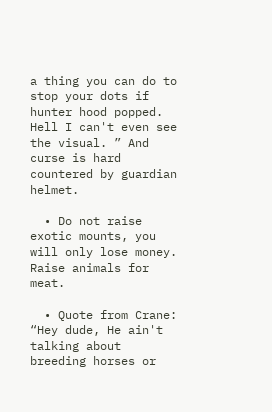a thing you can do to stop your dots if hunter hood popped. Hell I can't even see the visual. ” And curse is hard countered by guardian helmet.

  • Do not raise exotic mounts, you will only lose money. Raise animals for meat.

  • Quote from Crane: “Hey dude, He ain't talking about breeding horses or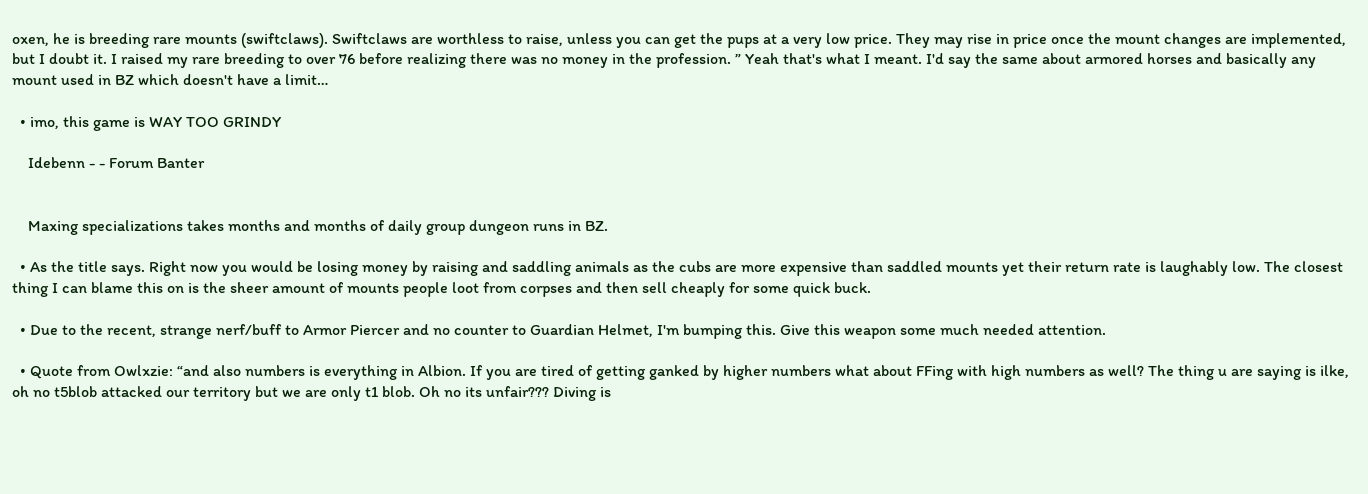oxen, he is breeding rare mounts (swiftclaws). Swiftclaws are worthless to raise, unless you can get the pups at a very low price. They may rise in price once the mount changes are implemented, but I doubt it. I raised my rare breeding to over 76 before realizing there was no money in the profession. ” Yeah that's what I meant. I'd say the same about armored horses and basically any mount used in BZ which doesn't have a limit…

  • imo, this game is WAY TOO GRINDY

    Idebenn - - Forum Banter


    Maxing specializations takes months and months of daily group dungeon runs in BZ.

  • As the title says. Right now you would be losing money by raising and saddling animals as the cubs are more expensive than saddled mounts yet their return rate is laughably low. The closest thing I can blame this on is the sheer amount of mounts people loot from corpses and then sell cheaply for some quick buck.

  • Due to the recent, strange nerf/buff to Armor Piercer and no counter to Guardian Helmet, I'm bumping this. Give this weapon some much needed attention.

  • Quote from Owlxzie: “and also numbers is everything in Albion. If you are tired of getting ganked by higher numbers what about FFing with high numbers as well? The thing u are saying is ilke, oh no t5blob attacked our territory but we are only t1 blob. Oh no its unfair??? Diving is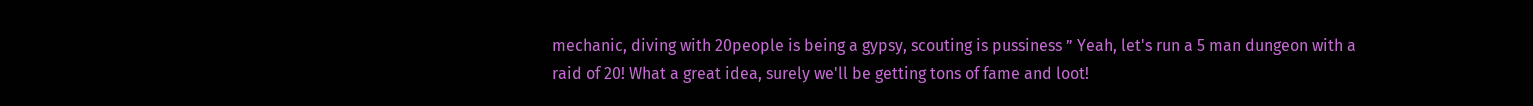mechanic, diving with 20people is being a gypsy, scouting is pussiness ” Yeah, let's run a 5 man dungeon with a raid of 20! What a great idea, surely we'll be getting tons of fame and loot!